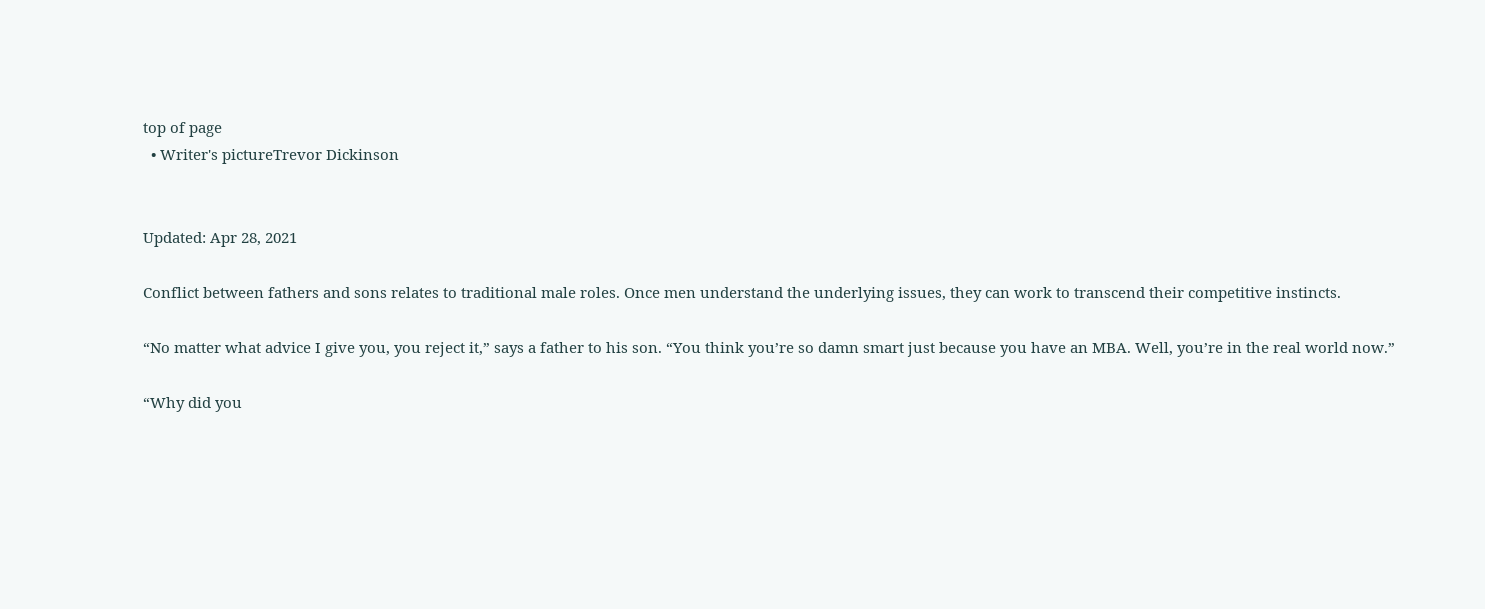top of page
  • Writer's pictureTrevor Dickinson


Updated: Apr 28, 2021

Conflict between fathers and sons relates to traditional male roles. Once men understand the underlying issues, they can work to transcend their competitive instincts.

“No matter what advice I give you, you reject it,” says a father to his son. “You think you’re so damn smart just because you have an MBA. Well, you’re in the real world now.”

“Why did you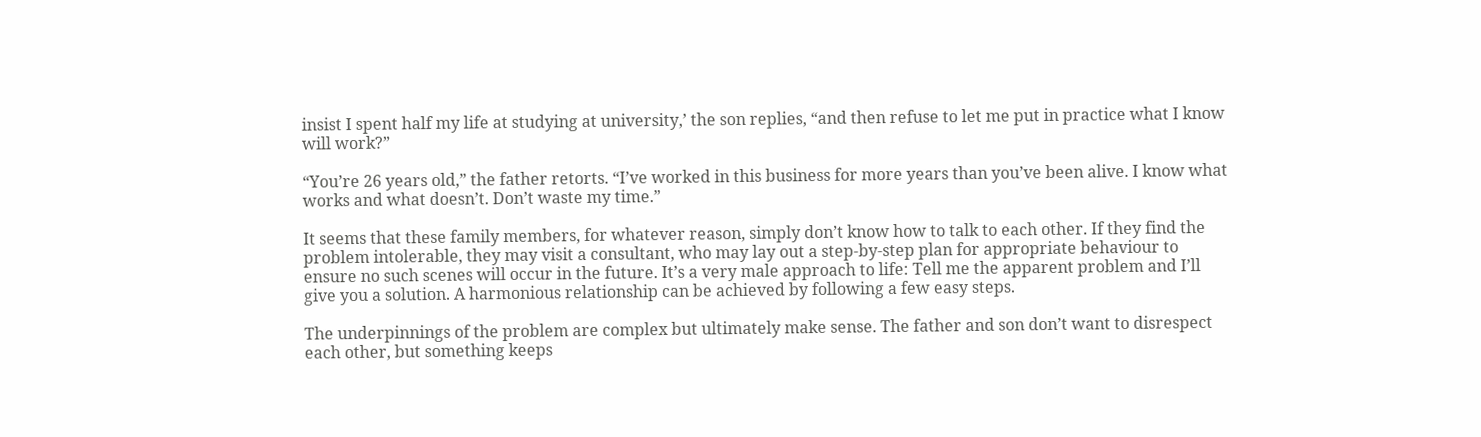insist I spent half my life at studying at university,’ the son replies, “and then refuse to let me put in practice what I know will work?”

“You’re 26 years old,” the father retorts. “I’ve worked in this business for more years than you’ve been alive. I know what works and what doesn’t. Don’t waste my time.”

It seems that these family members, for whatever reason, simply don’t know how to talk to each other. If they find the problem intolerable, they may visit a consultant, who may lay out a step-by-step plan for appropriate behaviour to ensure no such scenes will occur in the future. It’s a very male approach to life: Tell me the apparent problem and I’ll give you a solution. A harmonious relationship can be achieved by following a few easy steps.

The underpinnings of the problem are complex but ultimately make sense. The father and son don’t want to disrespect each other, but something keeps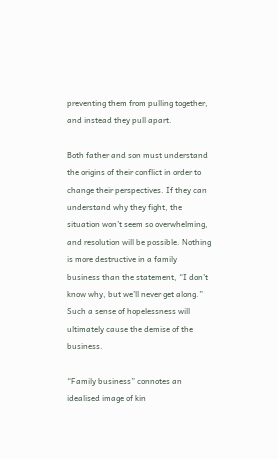preventing them from pulling together, and instead they pull apart.

Both father and son must understand the origins of their conflict in order to change their perspectives. If they can understand why they fight, the situation won’t seem so overwhelming, and resolution will be possible. Nothing is more destructive in a family business than the statement, “I don’t know why, but we’ll never get along.” Such a sense of hopelessness will ultimately cause the demise of the business.

“Family business” connotes an idealised image of kin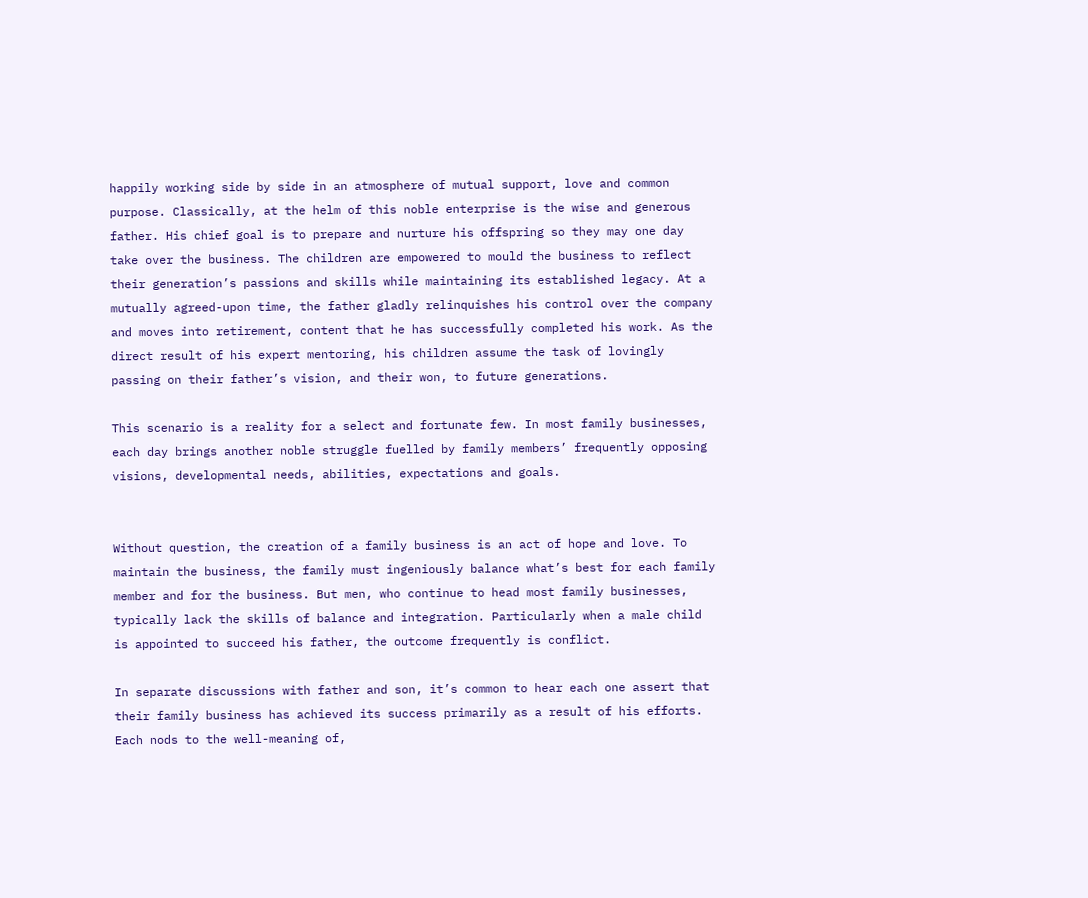happily working side by side in an atmosphere of mutual support, love and common purpose. Classically, at the helm of this noble enterprise is the wise and generous father. His chief goal is to prepare and nurture his offspring so they may one day take over the business. The children are empowered to mould the business to reflect their generation’s passions and skills while maintaining its established legacy. At a mutually agreed-upon time, the father gladly relinquishes his control over the company and moves into retirement, content that he has successfully completed his work. As the direct result of his expert mentoring, his children assume the task of lovingly passing on their father’s vision, and their won, to future generations.

This scenario is a reality for a select and fortunate few. In most family businesses, each day brings another noble struggle fuelled by family members’ frequently opposing visions, developmental needs, abilities, expectations and goals.


Without question, the creation of a family business is an act of hope and love. To maintain the business, the family must ingeniously balance what’s best for each family member and for the business. But men, who continue to head most family businesses, typically lack the skills of balance and integration. Particularly when a male child is appointed to succeed his father, the outcome frequently is conflict.

In separate discussions with father and son, it’s common to hear each one assert that their family business has achieved its success primarily as a result of his efforts. Each nods to the well-meaning of,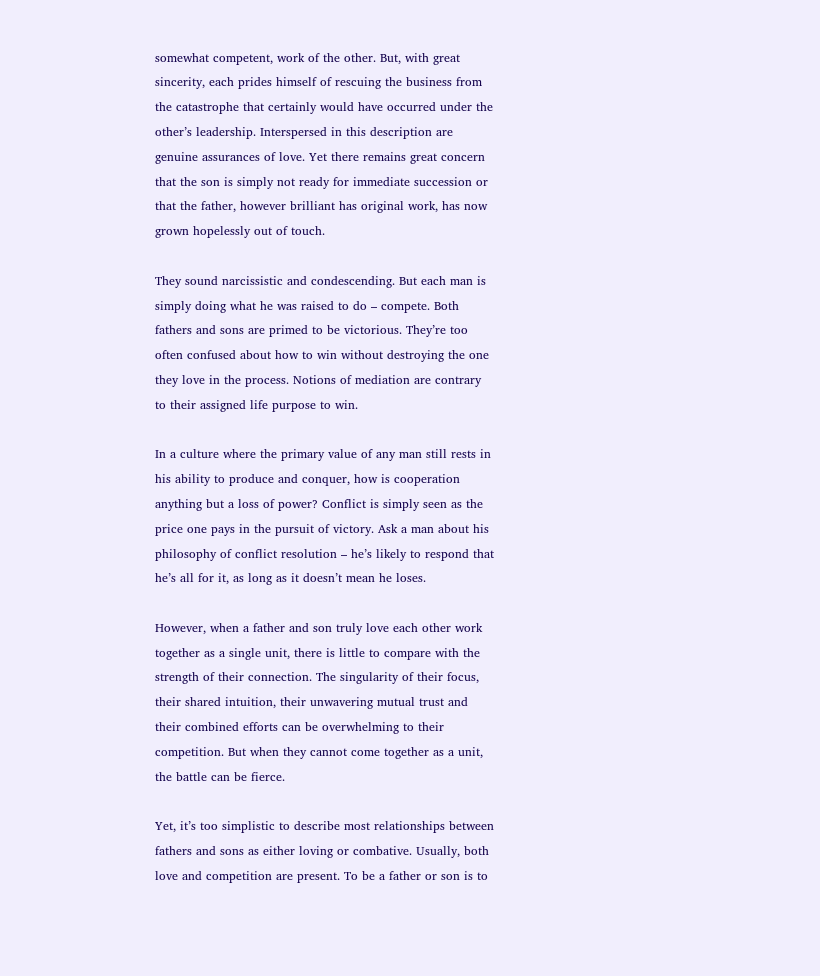somewhat competent, work of the other. But, with great sincerity, each prides himself of rescuing the business from the catastrophe that certainly would have occurred under the other’s leadership. Interspersed in this description are genuine assurances of love. Yet there remains great concern that the son is simply not ready for immediate succession or that the father, however brilliant has original work, has now grown hopelessly out of touch.

They sound narcissistic and condescending. But each man is simply doing what he was raised to do – compete. Both fathers and sons are primed to be victorious. They’re too often confused about how to win without destroying the one they love in the process. Notions of mediation are contrary to their assigned life purpose to win.

In a culture where the primary value of any man still rests in his ability to produce and conquer, how is cooperation anything but a loss of power? Conflict is simply seen as the price one pays in the pursuit of victory. Ask a man about his philosophy of conflict resolution – he’s likely to respond that he’s all for it, as long as it doesn’t mean he loses.

However, when a father and son truly love each other work together as a single unit, there is little to compare with the strength of their connection. The singularity of their focus, their shared intuition, their unwavering mutual trust and their combined efforts can be overwhelming to their competition. But when they cannot come together as a unit, the battle can be fierce.

Yet, it’s too simplistic to describe most relationships between fathers and sons as either loving or combative. Usually, both love and competition are present. To be a father or son is to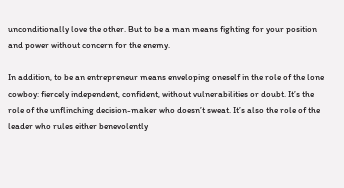unconditionally love the other. But to be a man means fighting for your position and power without concern for the enemy.

In addition, to be an entrepreneur means enveloping oneself in the role of the lone cowboy: fiercely independent, confident, without vulnerabilities or doubt. It’s the role of the unflinching decision-maker who doesn’t sweat. It’s also the role of the leader who rules either benevolently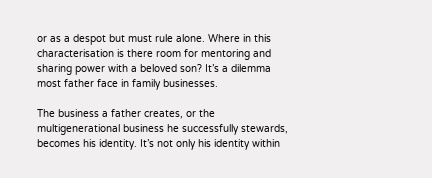or as a despot but must rule alone. Where in this characterisation is there room for mentoring and sharing power with a beloved son? It’s a dilemma most father face in family businesses.

The business a father creates, or the multigenerational business he successfully stewards, becomes his identity. It’s not only his identity within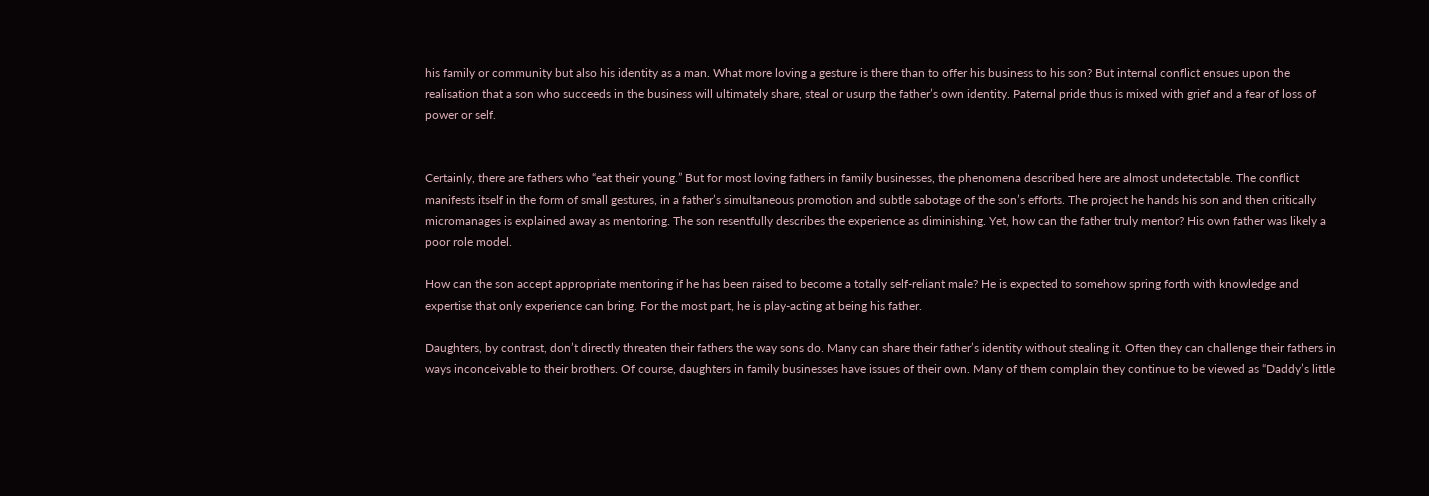his family or community but also his identity as a man. What more loving a gesture is there than to offer his business to his son? But internal conflict ensues upon the realisation that a son who succeeds in the business will ultimately share, steal or usurp the father’s own identity. Paternal pride thus is mixed with grief and a fear of loss of power or self.


Certainly, there are fathers who “eat their young.” But for most loving fathers in family businesses, the phenomena described here are almost undetectable. The conflict manifests itself in the form of small gestures, in a father’s simultaneous promotion and subtle sabotage of the son’s efforts. The project he hands his son and then critically micromanages is explained away as mentoring. The son resentfully describes the experience as diminishing. Yet, how can the father truly mentor? His own father was likely a poor role model.

How can the son accept appropriate mentoring if he has been raised to become a totally self-reliant male? He is expected to somehow spring forth with knowledge and expertise that only experience can bring. For the most part, he is play-acting at being his father.

Daughters, by contrast, don’t directly threaten their fathers the way sons do. Many can share their father’s identity without stealing it. Often they can challenge their fathers in ways inconceivable to their brothers. Of course, daughters in family businesses have issues of their own. Many of them complain they continue to be viewed as “Daddy’s little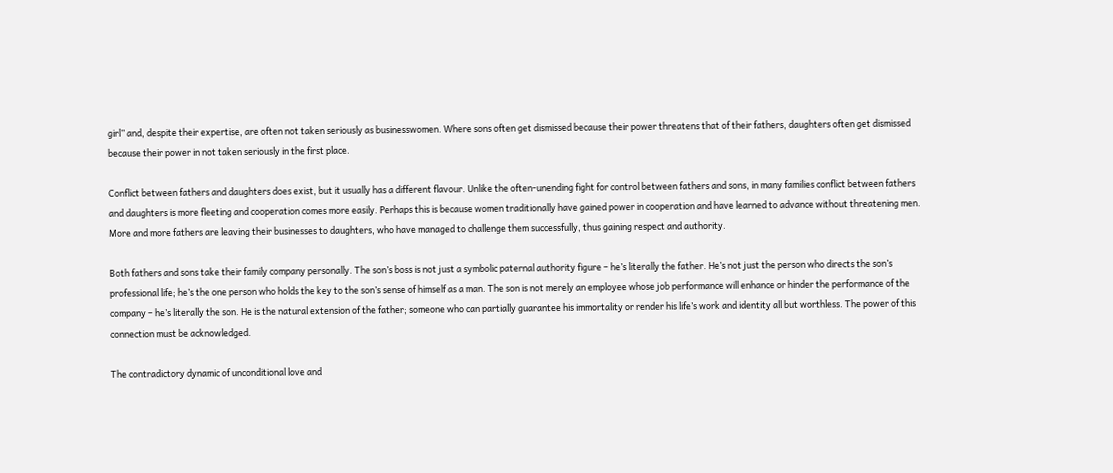girl” and, despite their expertise, are often not taken seriously as businesswomen. Where sons often get dismissed because their power threatens that of their fathers, daughters often get dismissed because their power in not taken seriously in the first place.

Conflict between fathers and daughters does exist, but it usually has a different flavour. Unlike the often-unending fight for control between fathers and sons, in many families conflict between fathers and daughters is more fleeting and cooperation comes more easily. Perhaps this is because women traditionally have gained power in cooperation and have learned to advance without threatening men. More and more fathers are leaving their businesses to daughters, who have managed to challenge them successfully, thus gaining respect and authority.

Both fathers and sons take their family company personally. The son’s boss is not just a symbolic paternal authority figure – he’s literally the father. He’s not just the person who directs the son’s professional life; he’s the one person who holds the key to the son’s sense of himself as a man. The son is not merely an employee whose job performance will enhance or hinder the performance of the company – he’s literally the son. He is the natural extension of the father; someone who can partially guarantee his immortality or render his life’s work and identity all but worthless. The power of this connection must be acknowledged.

The contradictory dynamic of unconditional love and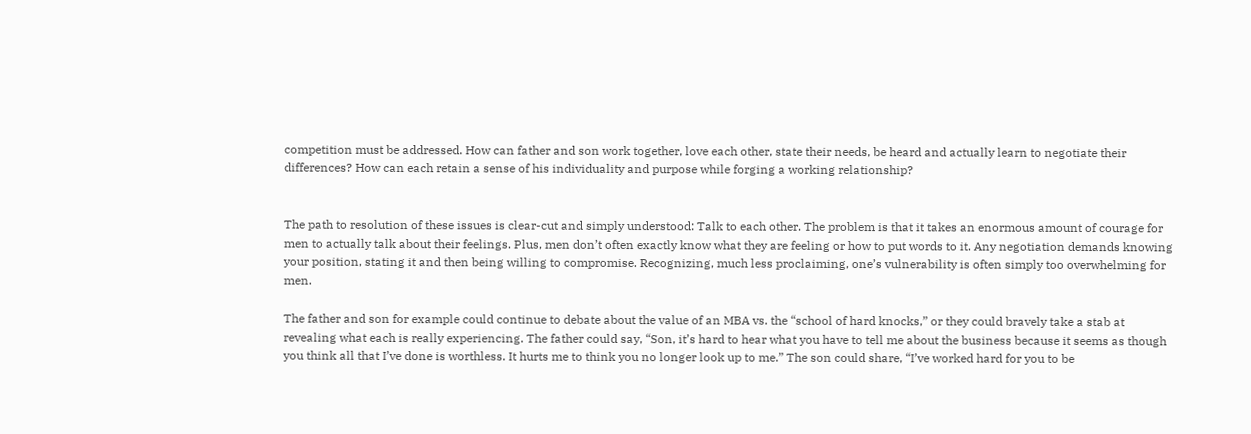competition must be addressed. How can father and son work together, love each other, state their needs, be heard and actually learn to negotiate their differences? How can each retain a sense of his individuality and purpose while forging a working relationship?


The path to resolution of these issues is clear-cut and simply understood: Talk to each other. The problem is that it takes an enormous amount of courage for men to actually talk about their feelings. Plus, men don’t often exactly know what they are feeling or how to put words to it. Any negotiation demands knowing your position, stating it and then being willing to compromise. Recognizing, much less proclaiming, one’s vulnerability is often simply too overwhelming for men.

The father and son for example could continue to debate about the value of an MBA vs. the “school of hard knocks,” or they could bravely take a stab at revealing what each is really experiencing. The father could say, “Son, it’s hard to hear what you have to tell me about the business because it seems as though you think all that I’ve done is worthless. It hurts me to think you no longer look up to me.” The son could share, “I’ve worked hard for you to be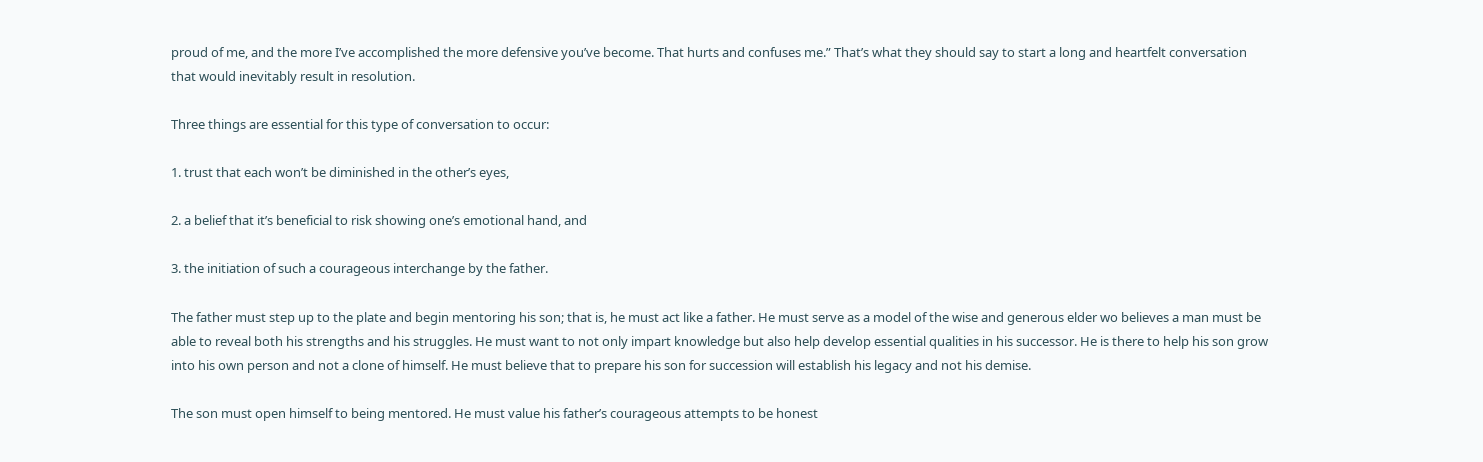proud of me, and the more I’ve accomplished the more defensive you’ve become. That hurts and confuses me.” That’s what they should say to start a long and heartfelt conversation that would inevitably result in resolution.

Three things are essential for this type of conversation to occur:

1. trust that each won’t be diminished in the other’s eyes,

2. a belief that it’s beneficial to risk showing one’s emotional hand, and

3. the initiation of such a courageous interchange by the father.

The father must step up to the plate and begin mentoring his son; that is, he must act like a father. He must serve as a model of the wise and generous elder wo believes a man must be able to reveal both his strengths and his struggles. He must want to not only impart knowledge but also help develop essential qualities in his successor. He is there to help his son grow into his own person and not a clone of himself. He must believe that to prepare his son for succession will establish his legacy and not his demise.

The son must open himself to being mentored. He must value his father’s courageous attempts to be honest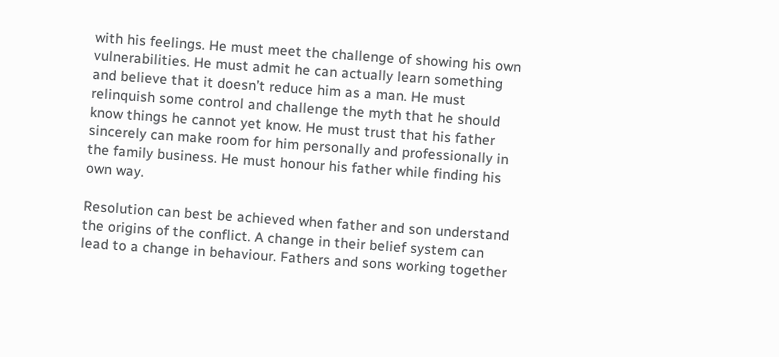with his feelings. He must meet the challenge of showing his own vulnerabilities. He must admit he can actually learn something and believe that it doesn’t reduce him as a man. He must relinquish some control and challenge the myth that he should know things he cannot yet know. He must trust that his father sincerely can make room for him personally and professionally in the family business. He must honour his father while finding his own way.

Resolution can best be achieved when father and son understand the origins of the conflict. A change in their belief system can lead to a change in behaviour. Fathers and sons working together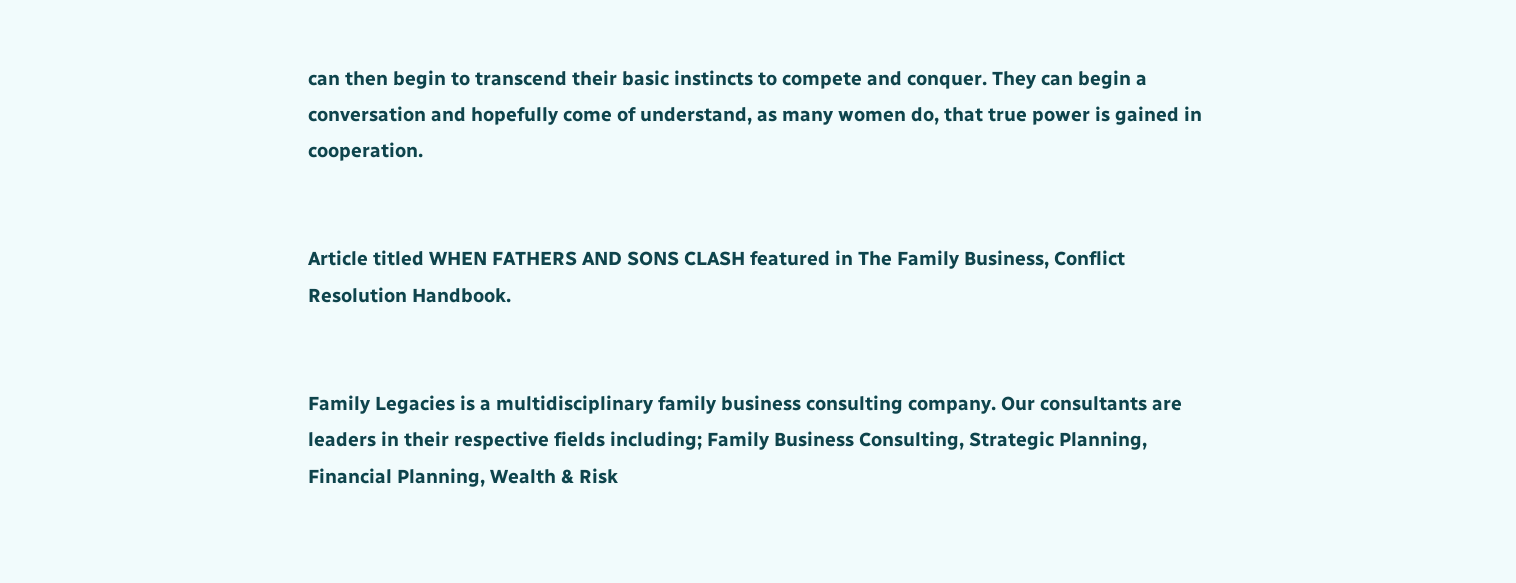can then begin to transcend their basic instincts to compete and conquer. They can begin a conversation and hopefully come of understand, as many women do, that true power is gained in cooperation.


Article titled WHEN FATHERS AND SONS CLASH featured in The Family Business, Conflict Resolution Handbook.


Family Legacies is a multidisciplinary family business consulting company. Our consultants are leaders in their respective fields including; Family Business Consulting, Strategic Planning, Financial Planning, Wealth & Risk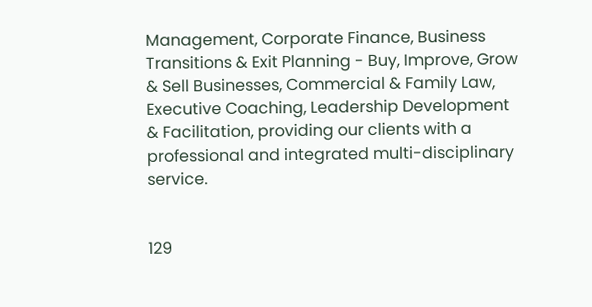Management, Corporate Finance, Business Transitions & Exit Planning - Buy, Improve, Grow & Sell Businesses, Commercial & Family Law, Executive Coaching, Leadership Development & Facilitation, providing our clients with a professional and integrated multi-disciplinary service.


129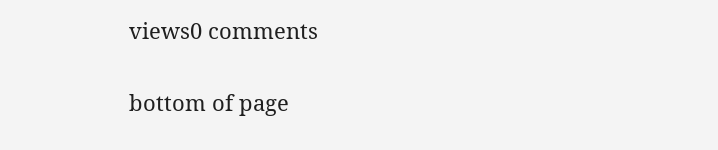views0 comments


bottom of page